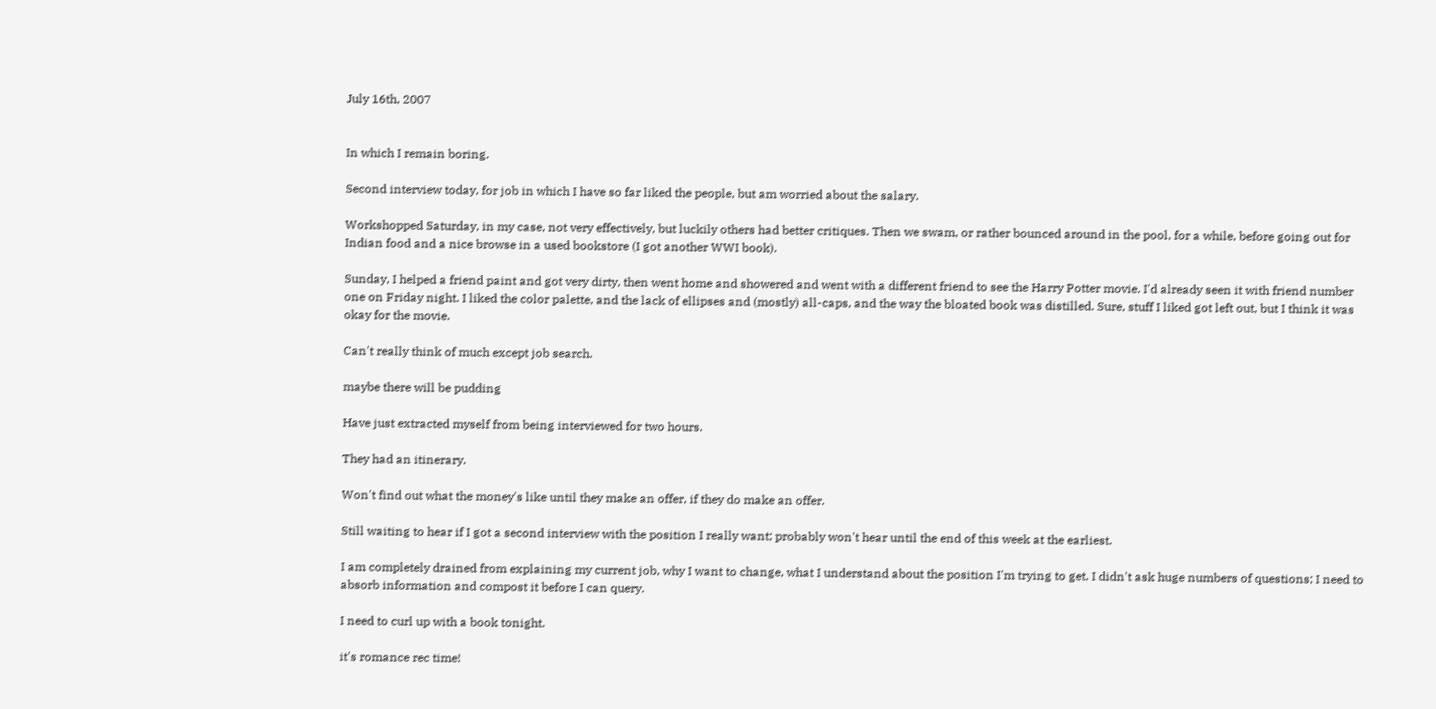July 16th, 2007


In which I remain boring.

Second interview today, for job in which I have so far liked the people, but am worried about the salary.

Workshopped Saturday, in my case, not very effectively, but luckily others had better critiques. Then we swam, or rather bounced around in the pool, for a while, before going out for Indian food and a nice browse in a used bookstore (I got another WWI book).

Sunday, I helped a friend paint and got very dirty, then went home and showered and went with a different friend to see the Harry Potter movie. I'd already seen it with friend number one on Friday night. I liked the color palette, and the lack of ellipses and (mostly) all-caps, and the way the bloated book was distilled. Sure, stuff I liked got left out, but I think it was okay for the movie.

Can't really think of much except job search.

maybe there will be pudding

Have just extracted myself from being interviewed for two hours.

They had an itinerary.

Won't find out what the money's like until they make an offer, if they do make an offer.

Still waiting to hear if I got a second interview with the position I really want; probably won't hear until the end of this week at the earliest.

I am completely drained from explaining my current job, why I want to change, what I understand about the position I'm trying to get. I didn't ask huge numbers of questions; I need to absorb information and compost it before I can query.

I need to curl up with a book tonight.

it's romance rec time!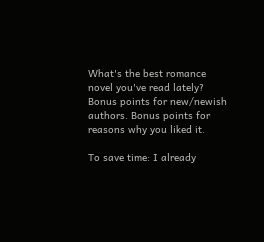What's the best romance novel you've read lately? Bonus points for new/newish authors. Bonus points for reasons why you liked it.

To save time: I already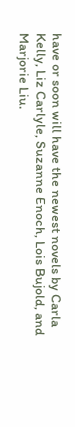have or soon will have the newest novels by Carla Kelly, Liz Carlyle, Suzanne Enoch, Lois Bujold, and Marjorie Liu.